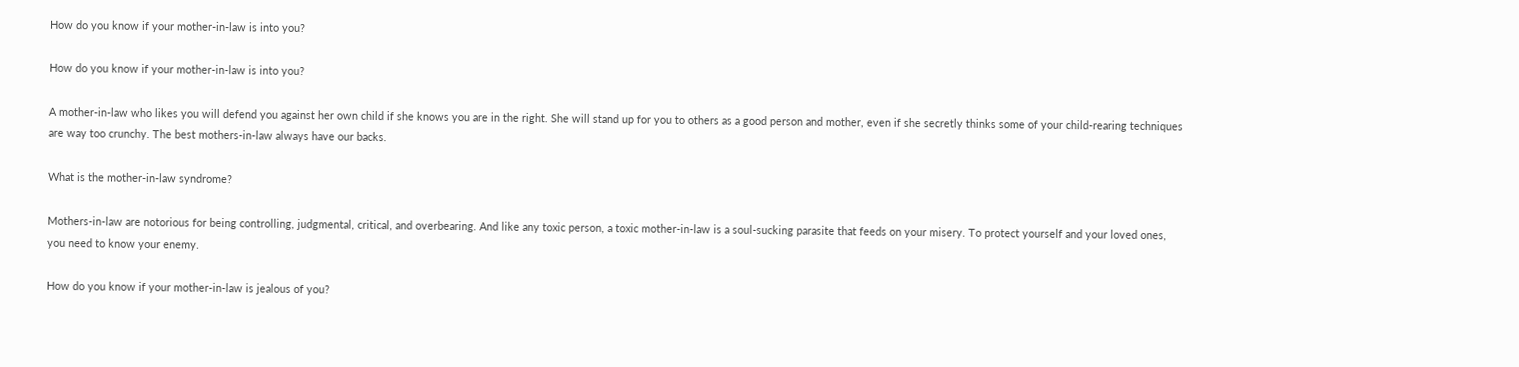How do you know if your mother-in-law is into you?

How do you know if your mother-in-law is into you?

A mother-in-law who likes you will defend you against her own child if she knows you are in the right. She will stand up for you to others as a good person and mother, even if she secretly thinks some of your child-rearing techniques are way too crunchy. The best mothers-in-law always have our backs.

What is the mother-in-law syndrome?

Mothers-in-law are notorious for being controlling, judgmental, critical, and overbearing. And like any toxic person, a toxic mother-in-law is a soul-sucking parasite that feeds on your misery. To protect yourself and your loved ones, you need to know your enemy.

How do you know if your mother-in-law is jealous of you?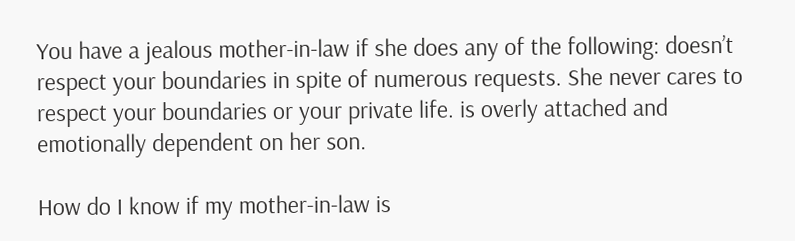You have a jealous mother-in-law if she does any of the following: doesn’t respect your boundaries in spite of numerous requests. She never cares to respect your boundaries or your private life. is overly attached and emotionally dependent on her son.

How do I know if my mother-in-law is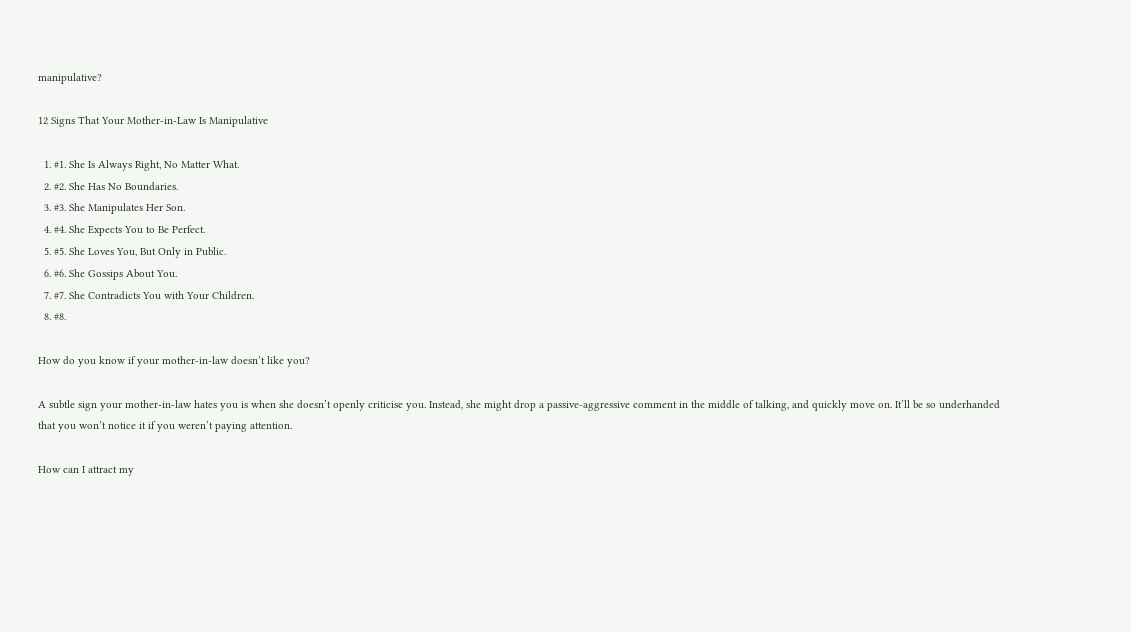manipulative?

12 Signs That Your Mother-in-Law Is Manipulative

  1. #1. She Is Always Right, No Matter What.
  2. #2. She Has No Boundaries.
  3. #3. She Manipulates Her Son.
  4. #4. She Expects You to Be Perfect.
  5. #5. She Loves You, But Only in Public.
  6. #6. She Gossips About You.
  7. #7. She Contradicts You with Your Children.
  8. #8.

How do you know if your mother-in-law doesn’t like you?

A subtle sign your mother-in-law hates you is when she doesn’t openly criticise you. Instead, she might drop a passive-aggressive comment in the middle of talking, and quickly move on. It’ll be so underhanded that you won’t notice it if you weren’t paying attention.

How can I attract my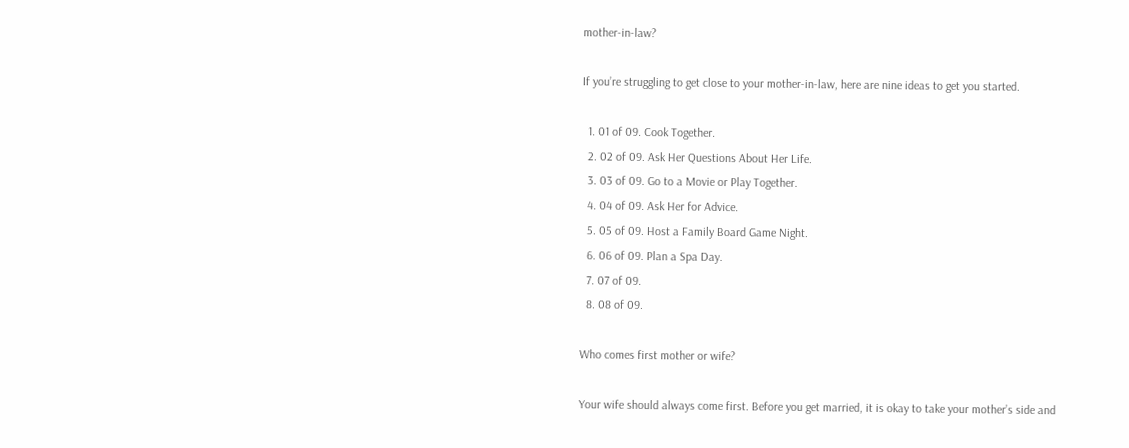mother-in-law?

If you’re struggling to get close to your mother-in-law, here are nine ideas to get you started.

  1. 01 of 09. Cook Together.
  2. 02 of 09. Ask Her Questions About Her Life.
  3. 03 of 09. Go to a Movie or Play Together.
  4. 04 of 09. Ask Her for Advice.
  5. 05 of 09. Host a Family Board Game Night.
  6. 06 of 09. Plan a Spa Day.
  7. 07 of 09.
  8. 08 of 09.

Who comes first mother or wife?

Your wife should always come first. Before you get married, it is okay to take your mother’s side and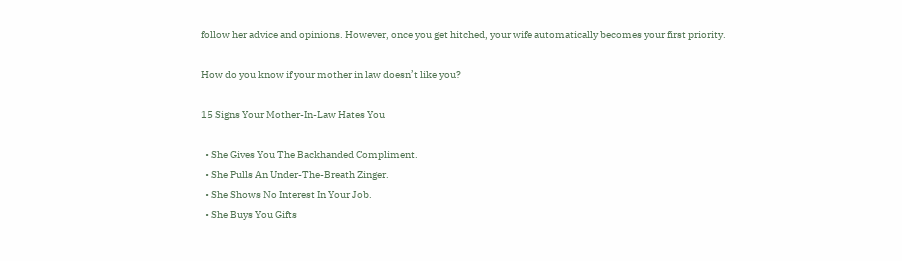follow her advice and opinions. However, once you get hitched, your wife automatically becomes your first priority.

How do you know if your mother in law doesn’t like you?

15 Signs Your Mother-In-Law Hates You

  • She Gives You The Backhanded Compliment.
  • She Pulls An Under-The-Breath Zinger.
  • She Shows No Interest In Your Job.
  • She Buys You Gifts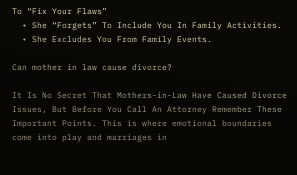To “Fix Your Flaws”
  • She “Forgets” To Include You In Family Activities.
  • She Excludes You From Family Events.

Can mother in law cause divorce?

It Is No Secret That Mothers-in-Law Have Caused Divorce Issues, But Before You Call An Attorney Remember These Important Points. This is where emotional boundaries come into play and marriages in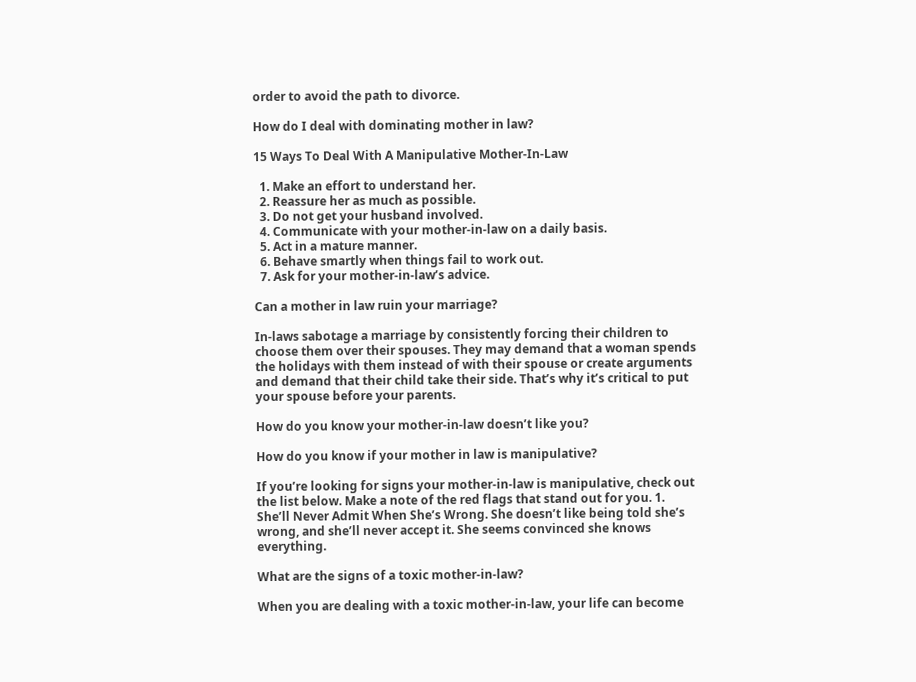order to avoid the path to divorce.

How do I deal with dominating mother in law?

15 Ways To Deal With A Manipulative Mother-In-Law

  1. Make an effort to understand her.
  2. Reassure her as much as possible.
  3. Do not get your husband involved.
  4. Communicate with your mother-in-law on a daily basis.
  5. Act in a mature manner.
  6. Behave smartly when things fail to work out.
  7. Ask for your mother-in-law’s advice.

Can a mother in law ruin your marriage?

In-laws sabotage a marriage by consistently forcing their children to choose them over their spouses. They may demand that a woman spends the holidays with them instead of with their spouse or create arguments and demand that their child take their side. That’s why it’s critical to put your spouse before your parents.

How do you know your mother-in-law doesn’t like you?

How do you know if your mother in law is manipulative?

If you’re looking for signs your mother-in-law is manipulative, check out the list below. Make a note of the red flags that stand out for you. 1. She’ll Never Admit When She’s Wrong. She doesn’t like being told she’s wrong, and she’ll never accept it. She seems convinced she knows everything.

What are the signs of a toxic mother-in-law?

When you are dealing with a toxic mother-in-law, your life can become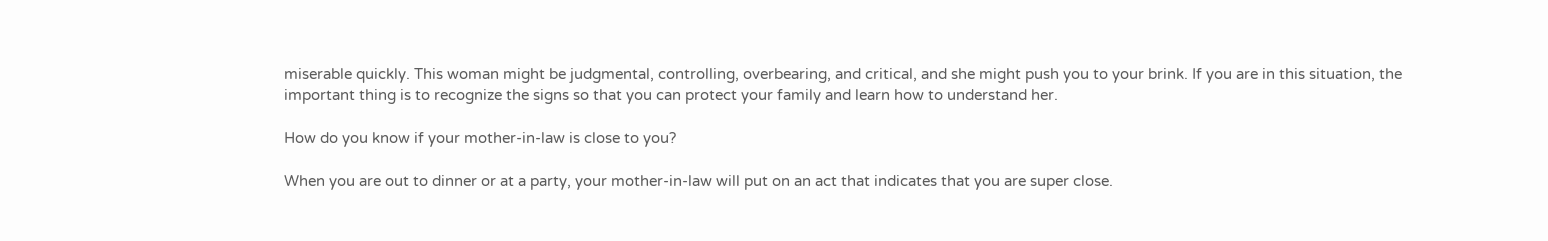miserable quickly. This woman might be judgmental, controlling, overbearing, and critical, and she might push you to your brink. If you are in this situation, the important thing is to recognize the signs so that you can protect your family and learn how to understand her.

How do you know if your mother-in-law is close to you?

When you are out to dinner or at a party, your mother-in-law will put on an act that indicates that you are super close.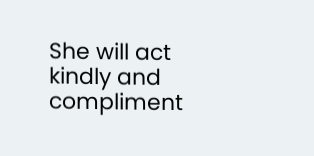She will act kindly and compliment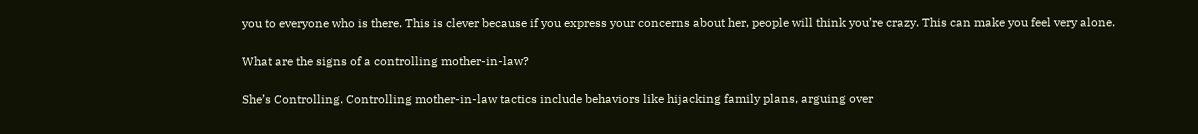you to everyone who is there. This is clever because if you express your concerns about her, people will think you’re crazy. This can make you feel very alone.

What are the signs of a controlling mother-in-law?

She’s Controlling. Controlling mother-in-law tactics include behaviors like hijacking family plans, arguing over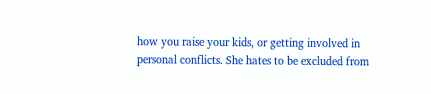how you raise your kids, or getting involved in personal conflicts. She hates to be excluded from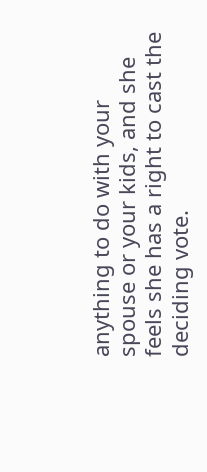anything to do with your spouse or your kids, and she feels she has a right to cast the deciding vote.